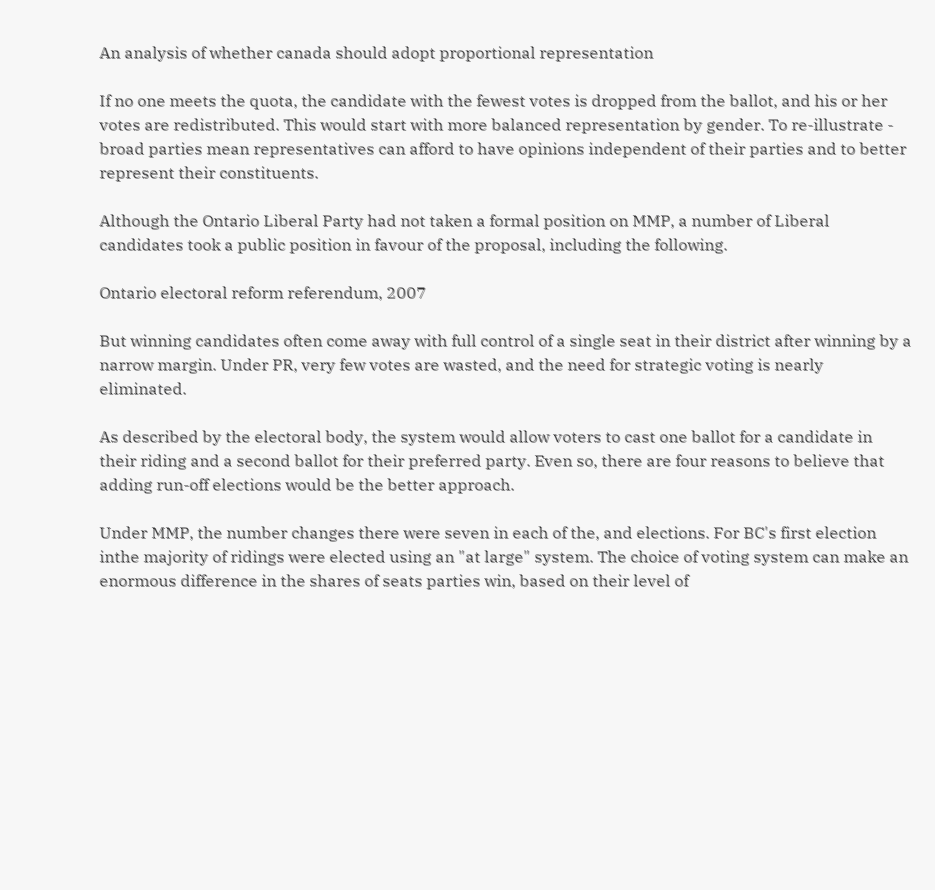An analysis of whether canada should adopt proportional representation

If no one meets the quota, the candidate with the fewest votes is dropped from the ballot, and his or her votes are redistributed. This would start with more balanced representation by gender. To re-illustrate - broad parties mean representatives can afford to have opinions independent of their parties and to better represent their constituents.

Although the Ontario Liberal Party had not taken a formal position on MMP, a number of Liberal candidates took a public position in favour of the proposal, including the following.

Ontario electoral reform referendum, 2007

But winning candidates often come away with full control of a single seat in their district after winning by a narrow margin. Under PR, very few votes are wasted, and the need for strategic voting is nearly eliminated.

As described by the electoral body, the system would allow voters to cast one ballot for a candidate in their riding and a second ballot for their preferred party. Even so, there are four reasons to believe that adding run-off elections would be the better approach.

Under MMP, the number changes there were seven in each of the, and elections. For BC's first election inthe majority of ridings were elected using an "at large" system. The choice of voting system can make an enormous difference in the shares of seats parties win, based on their level of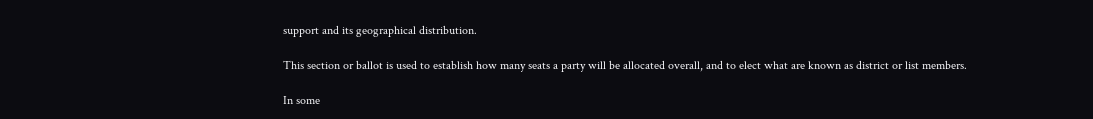support and its geographical distribution.

This section or ballot is used to establish how many seats a party will be allocated overall, and to elect what are known as district or list members.

In some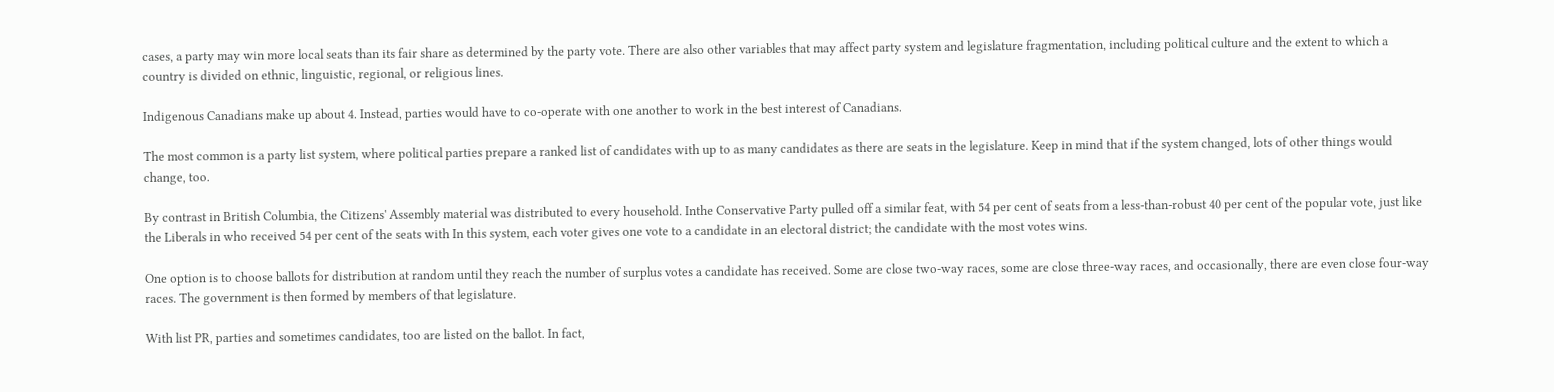cases, a party may win more local seats than its fair share as determined by the party vote. There are also other variables that may affect party system and legislature fragmentation, including political culture and the extent to which a country is divided on ethnic, linguistic, regional, or religious lines.

Indigenous Canadians make up about 4. Instead, parties would have to co-operate with one another to work in the best interest of Canadians.

The most common is a party list system, where political parties prepare a ranked list of candidates with up to as many candidates as there are seats in the legislature. Keep in mind that if the system changed, lots of other things would change, too.

By contrast in British Columbia, the Citizens' Assembly material was distributed to every household. Inthe Conservative Party pulled off a similar feat, with 54 per cent of seats from a less-than-robust 40 per cent of the popular vote, just like the Liberals in who received 54 per cent of the seats with In this system, each voter gives one vote to a candidate in an electoral district; the candidate with the most votes wins.

One option is to choose ballots for distribution at random until they reach the number of surplus votes a candidate has received. Some are close two-way races, some are close three-way races, and occasionally, there are even close four-way races. The government is then formed by members of that legislature.

With list PR, parties and sometimes candidates, too are listed on the ballot. In fact,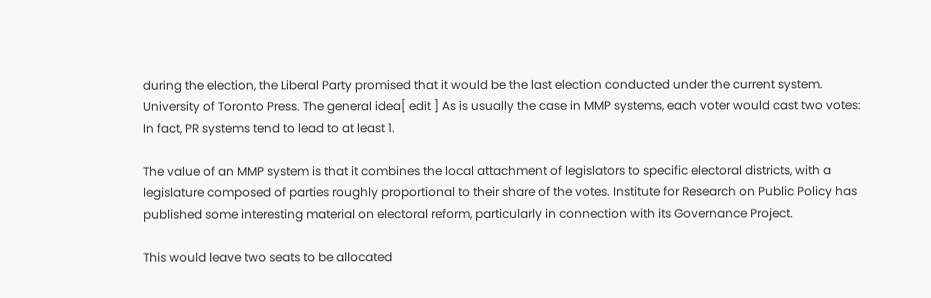during the election, the Liberal Party promised that it would be the last election conducted under the current system. University of Toronto Press. The general idea[ edit ] As is usually the case in MMP systems, each voter would cast two votes: In fact, PR systems tend to lead to at least 1.

The value of an MMP system is that it combines the local attachment of legislators to specific electoral districts, with a legislature composed of parties roughly proportional to their share of the votes. Institute for Research on Public Policy has published some interesting material on electoral reform, particularly in connection with its Governance Project.

This would leave two seats to be allocated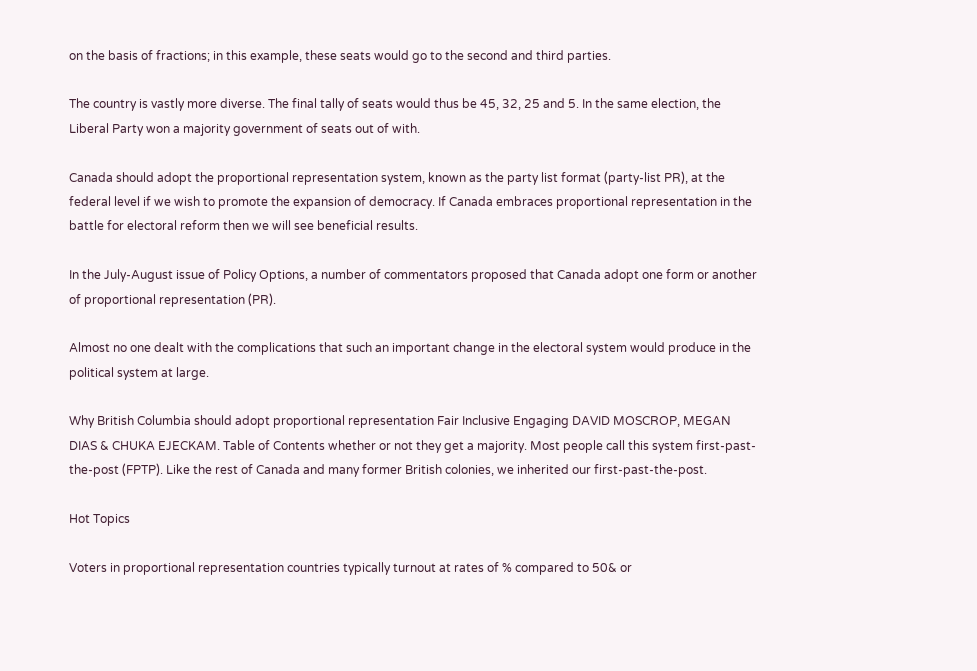on the basis of fractions; in this example, these seats would go to the second and third parties.

The country is vastly more diverse. The final tally of seats would thus be 45, 32, 25 and 5. In the same election, the Liberal Party won a majority government of seats out of with.

Canada should adopt the proportional representation system, known as the party list format (party-list PR), at the federal level if we wish to promote the expansion of democracy. If Canada embraces proportional representation in the battle for electoral reform then we will see beneficial results.

In the July-August issue of Policy Options, a number of commentators proposed that Canada adopt one form or another of proportional representation (PR).

Almost no one dealt with the complications that such an important change in the electoral system would produce in the political system at large.

Why British Columbia should adopt proportional representation Fair Inclusive Engaging DAVID MOSCROP, MEGAN DIAS & CHUKA EJECKAM. Table of Contents whether or not they get a majority. Most people call this system first-past-the-post (FPTP). Like the rest of Canada and many former British colonies, we inherited our first-past-the-post.

Hot Topics

Voters in proportional representation countries typically turnout at rates of % compared to 50& or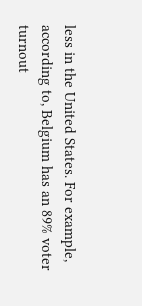less in the United States. For example, according to, Belgium has an 89% voter turnout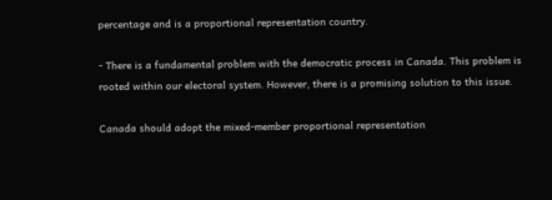percentage and is a proportional representation country.

- There is a fundamental problem with the democratic process in Canada. This problem is rooted within our electoral system. However, there is a promising solution to this issue.

Canada should adopt the mixed-member proportional representation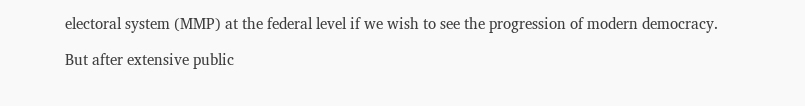electoral system (MMP) at the federal level if we wish to see the progression of modern democracy.

But after extensive public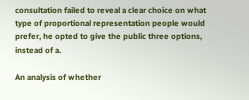consultation failed to reveal a clear choice on what type of proportional representation people would prefer, he opted to give the public three options, instead of a.

An analysis of whether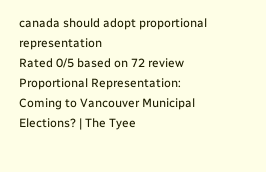canada should adopt proportional representation
Rated 0/5 based on 72 review
Proportional Representation: Coming to Vancouver Municipal Elections? | The Tyee